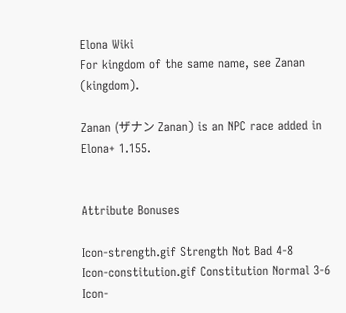Elona Wiki
For kingdom of the same name, see Zanan (kingdom).

Zanan (ザナン Zanan) is an NPC race added in Elona+ 1.155.


Attribute Bonuses

Icon-strength.gif Strength Not Bad 4-8
Icon-constitution.gif Constitution Normal 3-6
Icon-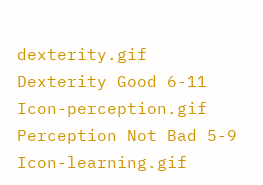dexterity.gif Dexterity Good 6-11
Icon-perception.gif Perception Not Bad 5-9
Icon-learning.gif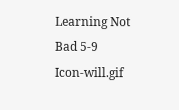Learning Not Bad 5-9
Icon-will.gif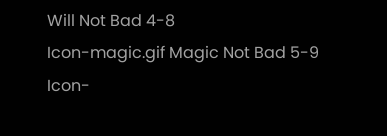Will Not Bad 4-8
Icon-magic.gif Magic Not Bad 5-9
Icon-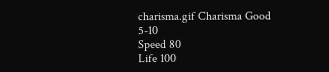charisma.gif Charisma Good 5-10
Speed 80
Life 100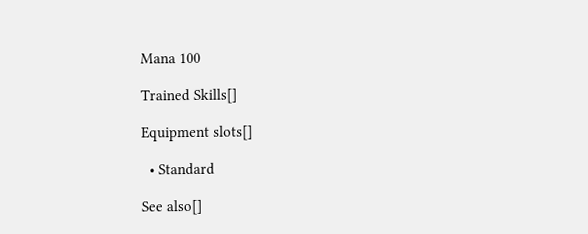Mana 100

Trained Skills[]

Equipment slots[]

  • Standard

See also[]